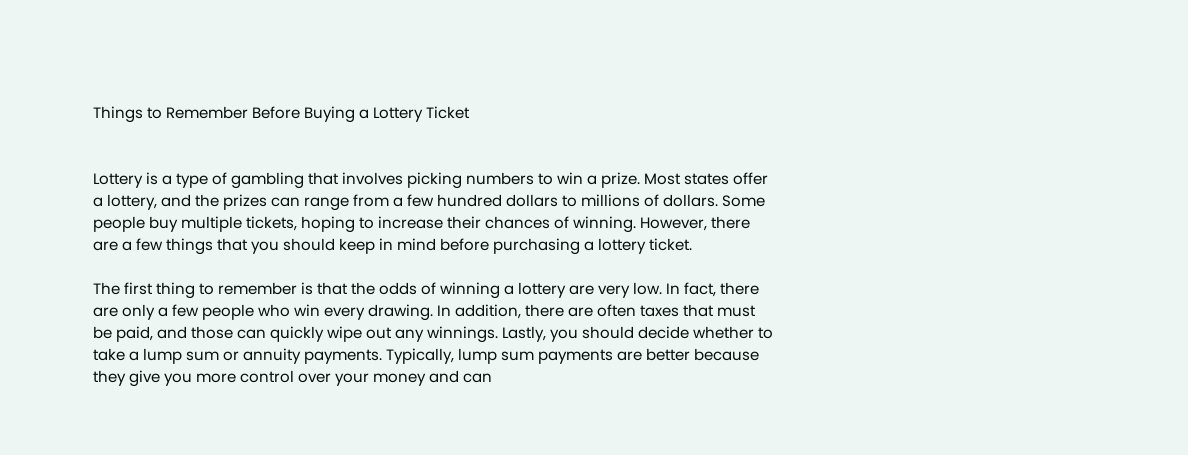Things to Remember Before Buying a Lottery Ticket


Lottery is a type of gambling that involves picking numbers to win a prize. Most states offer a lottery, and the prizes can range from a few hundred dollars to millions of dollars. Some people buy multiple tickets, hoping to increase their chances of winning. However, there are a few things that you should keep in mind before purchasing a lottery ticket.

The first thing to remember is that the odds of winning a lottery are very low. In fact, there are only a few people who win every drawing. In addition, there are often taxes that must be paid, and those can quickly wipe out any winnings. Lastly, you should decide whether to take a lump sum or annuity payments. Typically, lump sum payments are better because they give you more control over your money and can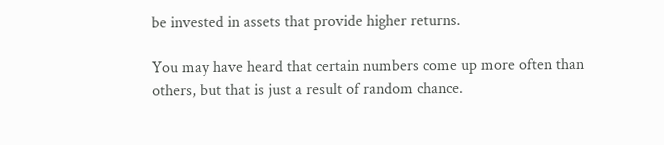be invested in assets that provide higher returns.

You may have heard that certain numbers come up more often than others, but that is just a result of random chance.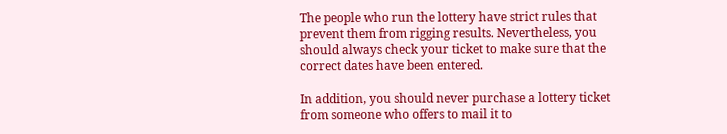The people who run the lottery have strict rules that prevent them from rigging results. Nevertheless, you should always check your ticket to make sure that the correct dates have been entered.

In addition, you should never purchase a lottery ticket from someone who offers to mail it to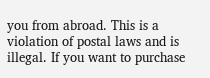you from abroad. This is a violation of postal laws and is illegal. If you want to purchase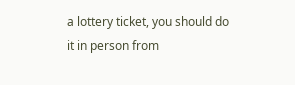a lottery ticket, you should do it in person from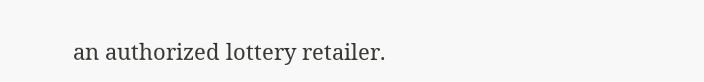an authorized lottery retailer.